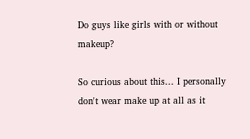Do guys like girls with or without makeup?

So curious about this... I personally don't wear make up at all as it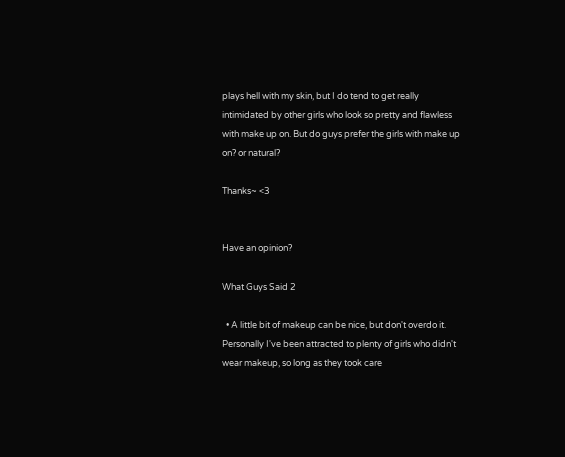plays hell with my skin, but I do tend to get really intimidated by other girls who look so pretty and flawless with make up on. But do guys prefer the girls with make up on? or natural?

Thanks~ <3


Have an opinion?

What Guys Said 2

  • A little bit of makeup can be nice, but don't overdo it. Personally I've been attracted to plenty of girls who didn't wear makeup, so long as they took care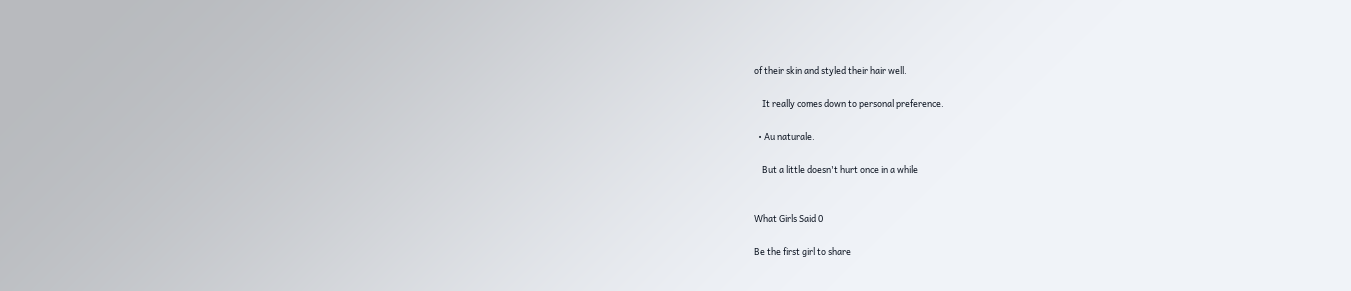of their skin and styled their hair well.

    It really comes down to personal preference.

  • Au naturale.

    But a little doesn't hurt once in a while


What Girls Said 0

Be the first girl to share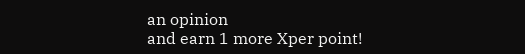an opinion
and earn 1 more Xper point!